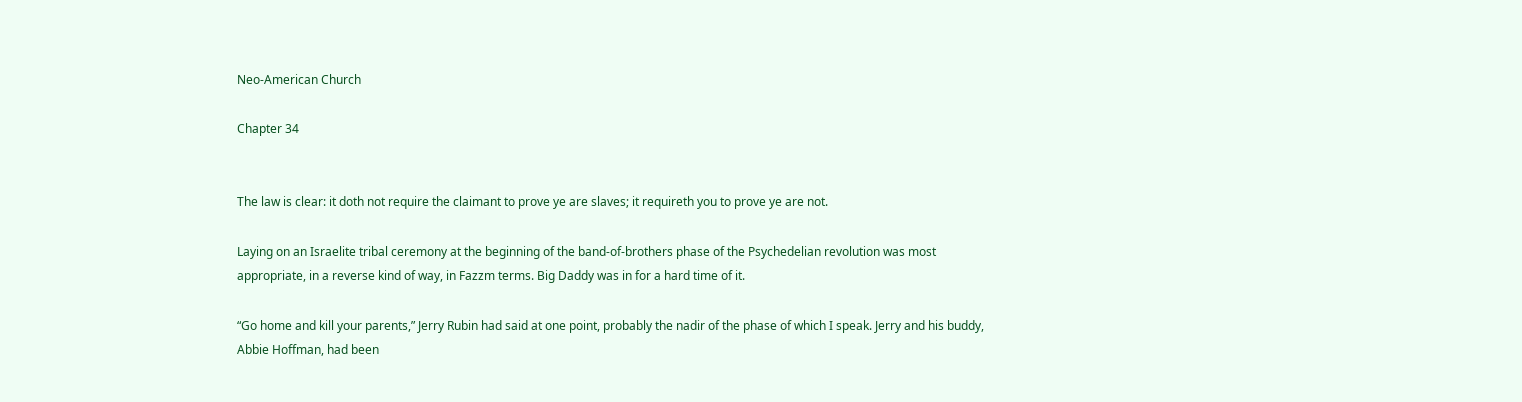Neo-American Church

Chapter 34


The law is clear: it doth not require the claimant to prove ye are slaves; it requireth you to prove ye are not.

Laying on an Israelite tribal ceremony at the beginning of the band-of-brothers phase of the Psychedelian revolution was most appropriate, in a reverse kind of way, in Fazzm terms. Big Daddy was in for a hard time of it.

“Go home and kill your parents,” Jerry Rubin had said at one point, probably the nadir of the phase of which I speak. Jerry and his buddy, Abbie Hoffman, had been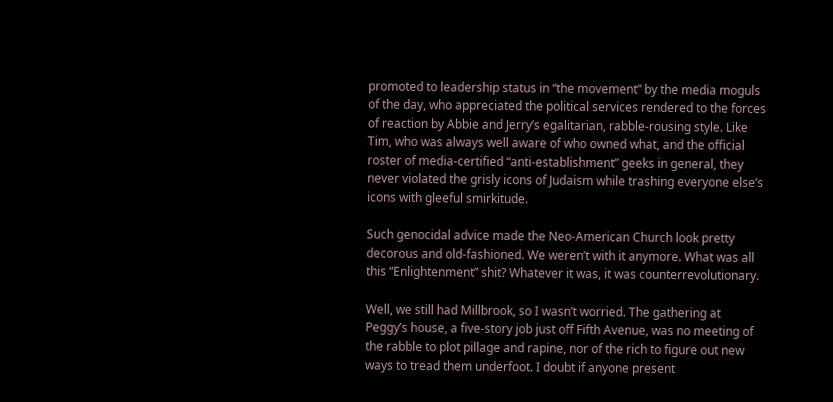promoted to leadership status in “the movement” by the media moguls of the day, who appreciated the political services rendered to the forces of reaction by Abbie and Jerry’s egalitarian, rabble-rousing style. Like Tim, who was always well aware of who owned what, and the official roster of media-certified “anti-establishment” geeks in general, they never violated the grisly icons of Judaism while trashing everyone else’s icons with gleeful smirkitude.

Such genocidal advice made the Neo-American Church look pretty decorous and old-fashioned. We weren’t with it anymore. What was all this “Enlightenment” shit? Whatever it was, it was counterrevolutionary.

Well, we still had Millbrook, so I wasn’t worried. The gathering at Peggy’s house, a five-story job just off Fifth Avenue, was no meeting of the rabble to plot pillage and rapine, nor of the rich to figure out new ways to tread them underfoot. I doubt if anyone present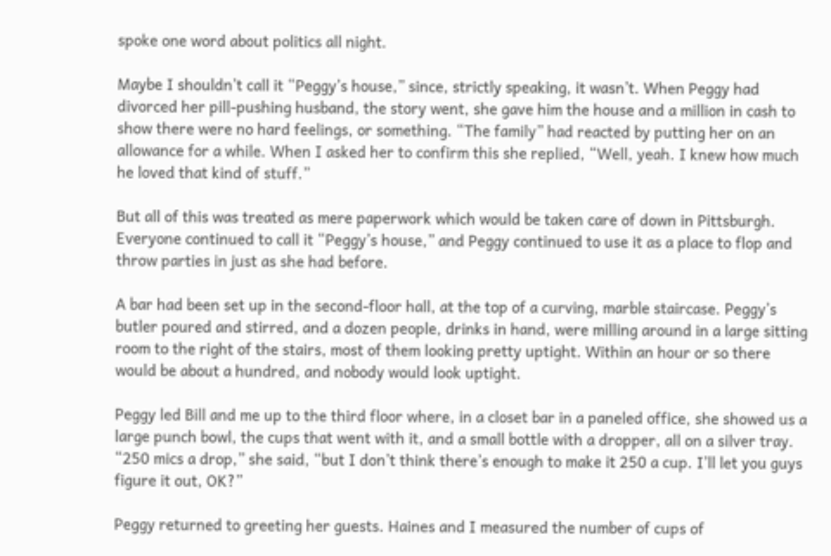spoke one word about politics all night.

Maybe I shouldn’t call it “Peggy’s house,” since, strictly speaking, it wasn’t. When Peggy had divorced her pill-pushing husband, the story went, she gave him the house and a million in cash to show there were no hard feelings, or something. “The family” had reacted by putting her on an allowance for a while. When I asked her to confirm this she replied, “Well, yeah. I knew how much he loved that kind of stuff.”

But all of this was treated as mere paperwork which would be taken care of down in Pittsburgh. Everyone continued to call it “Peggy’s house,” and Peggy continued to use it as a place to flop and throw parties in just as she had before.

A bar had been set up in the second-floor hall, at the top of a curving, marble staircase. Peggy’s butler poured and stirred, and a dozen people, drinks in hand, were milling around in a large sitting room to the right of the stairs, most of them looking pretty uptight. Within an hour or so there would be about a hundred, and nobody would look uptight.

Peggy led Bill and me up to the third floor where, in a closet bar in a paneled office, she showed us a large punch bowl, the cups that went with it, and a small bottle with a dropper, all on a silver tray. “250 mics a drop,” she said, “but I don’t think there’s enough to make it 250 a cup. I’ll let you guys figure it out, OK?”

Peggy returned to greeting her guests. Haines and I measured the number of cups of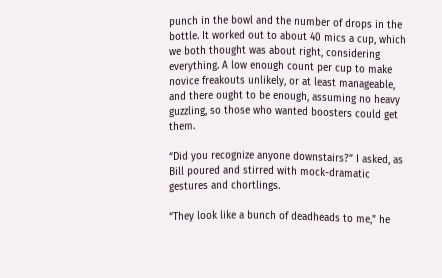punch in the bowl and the number of drops in the bottle. It worked out to about 40 mics a cup, which we both thought was about right, considering everything. A low enough count per cup to make novice freakouts unlikely, or at least manageable, and there ought to be enough, assuming no heavy guzzling, so those who wanted boosters could get them.

“Did you recognize anyone downstairs?” I asked, as Bill poured and stirred with mock-dramatic gestures and chortlings.

“They look like a bunch of deadheads to me,” he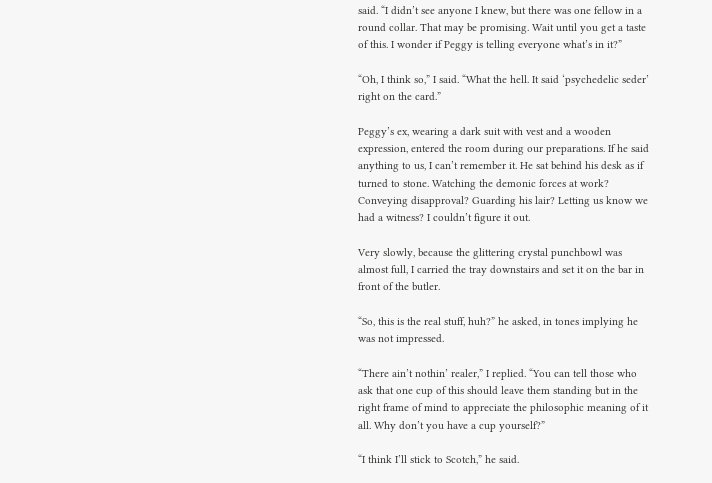said. “I didn’t see anyone I knew, but there was one fellow in a round collar. That may be promising. Wait until you get a taste of this. I wonder if Peggy is telling everyone what’s in it?”

“Oh, I think so,” I said. “What the hell. It said ‘psychedelic seder’ right on the card.”

Peggy’s ex, wearing a dark suit with vest and a wooden expression, entered the room during our preparations. If he said anything to us, I can’t remember it. He sat behind his desk as if turned to stone. Watching the demonic forces at work? Conveying disapproval? Guarding his lair? Letting us know we had a witness? I couldn’t figure it out.

Very slowly, because the glittering crystal punchbowl was almost full, I carried the tray downstairs and set it on the bar in front of the butler.

“So, this is the real stuff, huh?” he asked, in tones implying he was not impressed.

“There ain’t nothin’ realer,” I replied. “You can tell those who ask that one cup of this should leave them standing but in the right frame of mind to appreciate the philosophic meaning of it all. Why don’t you have a cup yourself?”

“I think I’ll stick to Scotch,” he said.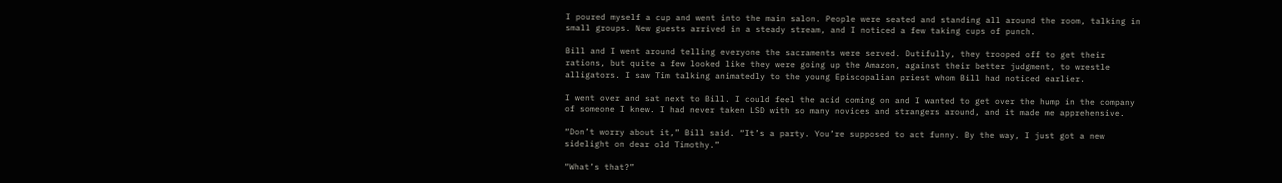I poured myself a cup and went into the main salon. People were seated and standing all around the room, talking in small groups. New guests arrived in a steady stream, and I noticed a few taking cups of punch.

Bill and I went around telling everyone the sacraments were served. Dutifully, they trooped off to get their rations, but quite a few looked like they were going up the Amazon, against their better judgment, to wrestle alligators. I saw Tim talking animatedly to the young Episcopalian priest whom Bill had noticed earlier.

I went over and sat next to Bill. I could feel the acid coming on and I wanted to get over the hump in the company of someone I knew. I had never taken LSD with so many novices and strangers around, and it made me apprehensive.

“Don’t worry about it,” Bill said. “It’s a party. You’re supposed to act funny. By the way, I just got a new sidelight on dear old Timothy.”

“What’s that?”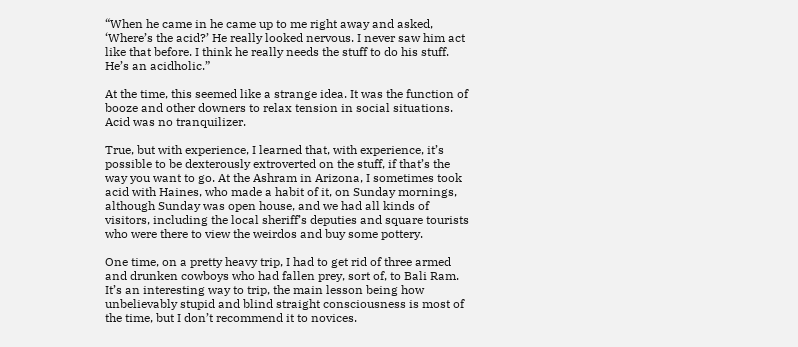“When he came in he came up to me right away and asked, ‘Where’s the acid?’ He really looked nervous. I never saw him act like that before. I think he really needs the stuff to do his stuff. He’s an acidholic.”

At the time, this seemed like a strange idea. It was the function of booze and other downers to relax tension in social situations. Acid was no tranquilizer.

True, but with experience, I learned that, with experience, it’s possible to be dexterously extroverted on the stuff, if that’s the way you want to go. At the Ashram in Arizona, I sometimes took acid with Haines, who made a habit of it, on Sunday mornings, although Sunday was open house, and we had all kinds of visitors, including the local sheriff’s deputies and square tourists who were there to view the weirdos and buy some pottery.

One time, on a pretty heavy trip, I had to get rid of three armed and drunken cowboys who had fallen prey, sort of, to Bali Ram. It’s an interesting way to trip, the main lesson being how unbelievably stupid and blind straight consciousness is most of the time, but I don’t recommend it to novices.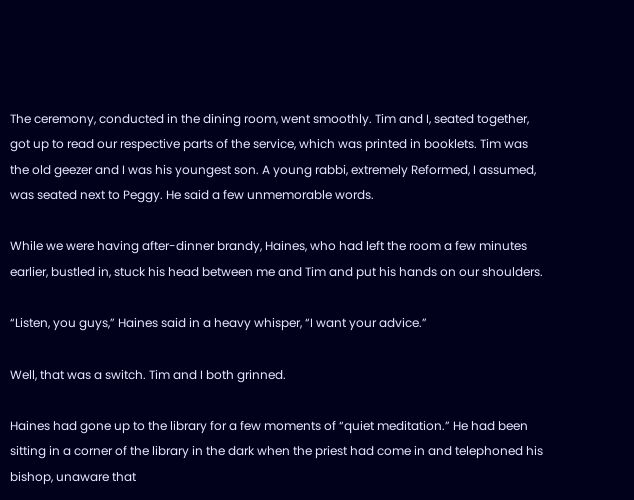The ceremony, conducted in the dining room, went smoothly. Tim and I, seated together, got up to read our respective parts of the service, which was printed in booklets. Tim was the old geezer and I was his youngest son. A young rabbi, extremely Reformed, I assumed, was seated next to Peggy. He said a few unmemorable words.

While we were having after-dinner brandy, Haines, who had left the room a few minutes earlier, bustled in, stuck his head between me and Tim and put his hands on our shoulders.

“Listen, you guys,” Haines said in a heavy whisper, “I want your advice.”

Well, that was a switch. Tim and I both grinned.

Haines had gone up to the library for a few moments of “quiet meditation.” He had been sitting in a corner of the library in the dark when the priest had come in and telephoned his bishop, unaware that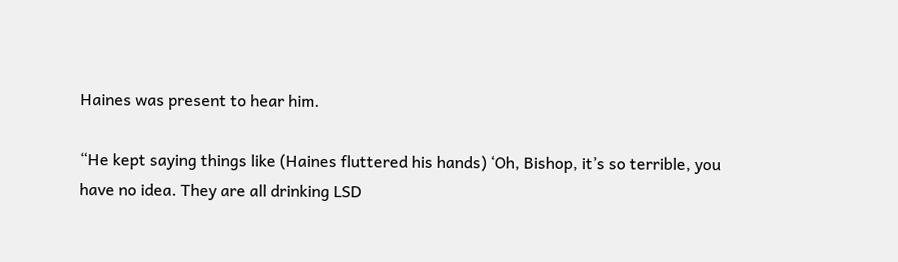Haines was present to hear him.

“He kept saying things like (Haines fluttered his hands) ‘Oh, Bishop, it’s so terrible, you have no idea. They are all drinking LSD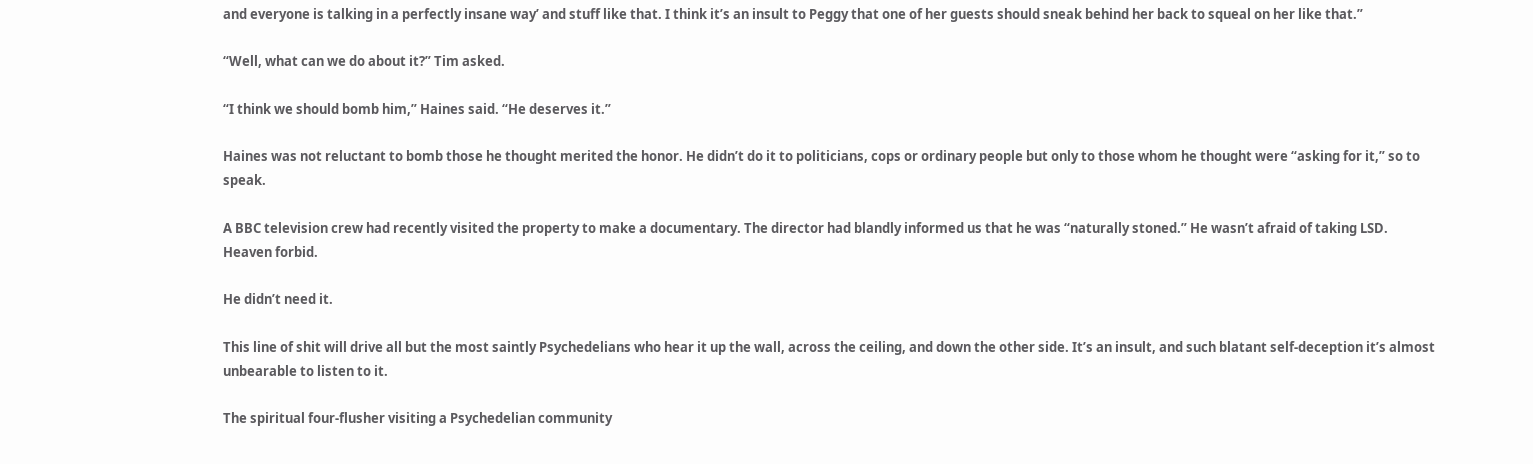and everyone is talking in a perfectly insane way’ and stuff like that. I think it’s an insult to Peggy that one of her guests should sneak behind her back to squeal on her like that.”

“Well, what can we do about it?” Tim asked.

“I think we should bomb him,” Haines said. “He deserves it.”

Haines was not reluctant to bomb those he thought merited the honor. He didn’t do it to politicians, cops or ordinary people but only to those whom he thought were “asking for it,” so to speak.

A BBC television crew had recently visited the property to make a documentary. The director had blandly informed us that he was “naturally stoned.” He wasn’t afraid of taking LSD. Heaven forbid.

He didn’t need it.

This line of shit will drive all but the most saintly Psychedelians who hear it up the wall, across the ceiling, and down the other side. It’s an insult, and such blatant self-deception it’s almost unbearable to listen to it.

The spiritual four-flusher visiting a Psychedelian community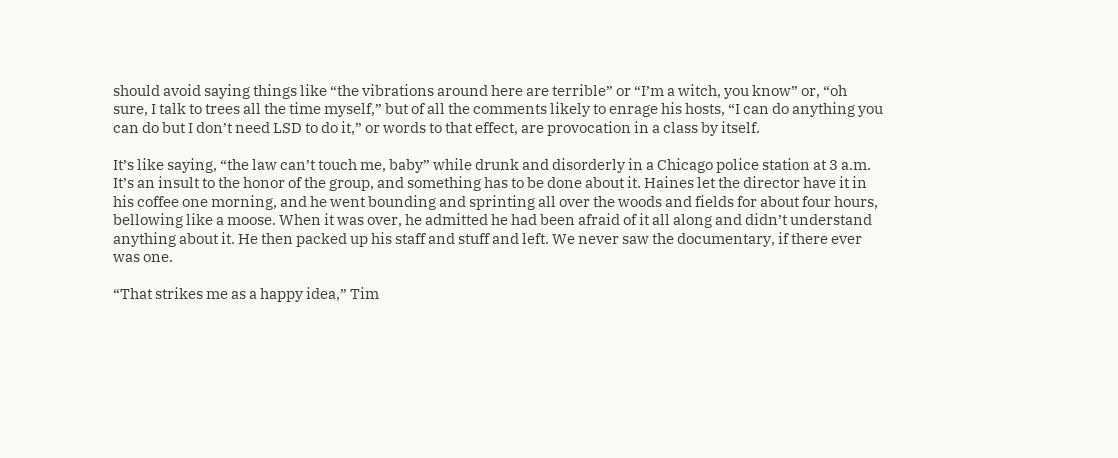should avoid saying things like “the vibrations around here are terrible” or “I’m a witch, you know” or, “oh sure, I talk to trees all the time myself,” but of all the comments likely to enrage his hosts, “I can do anything you can do but I don’t need LSD to do it,” or words to that effect, are provocation in a class by itself.

It’s like saying, “the law can’t touch me, baby” while drunk and disorderly in a Chicago police station at 3 a.m. It’s an insult to the honor of the group, and something has to be done about it. Haines let the director have it in his coffee one morning, and he went bounding and sprinting all over the woods and fields for about four hours, bellowing like a moose. When it was over, he admitted he had been afraid of it all along and didn’t understand anything about it. He then packed up his staff and stuff and left. We never saw the documentary, if there ever was one.

“That strikes me as a happy idea,” Tim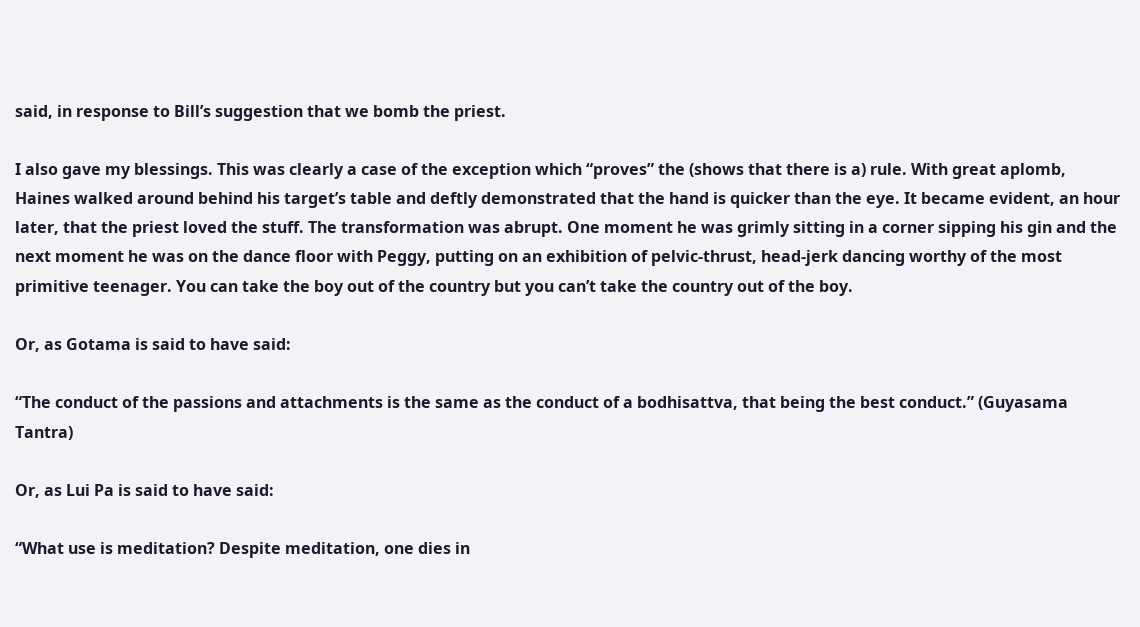said, in response to Bill’s suggestion that we bomb the priest.

I also gave my blessings. This was clearly a case of the exception which “proves” the (shows that there is a) rule. With great aplomb, Haines walked around behind his target’s table and deftly demonstrated that the hand is quicker than the eye. It became evident, an hour later, that the priest loved the stuff. The transformation was abrupt. One moment he was grimly sitting in a corner sipping his gin and the next moment he was on the dance floor with Peggy, putting on an exhibition of pelvic-thrust, head-jerk dancing worthy of the most primitive teenager. You can take the boy out of the country but you can’t take the country out of the boy.

Or, as Gotama is said to have said:

“The conduct of the passions and attachments is the same as the conduct of a bodhisattva, that being the best conduct.” (Guyasama Tantra)

Or, as Lui Pa is said to have said:

“What use is meditation? Despite meditation, one dies in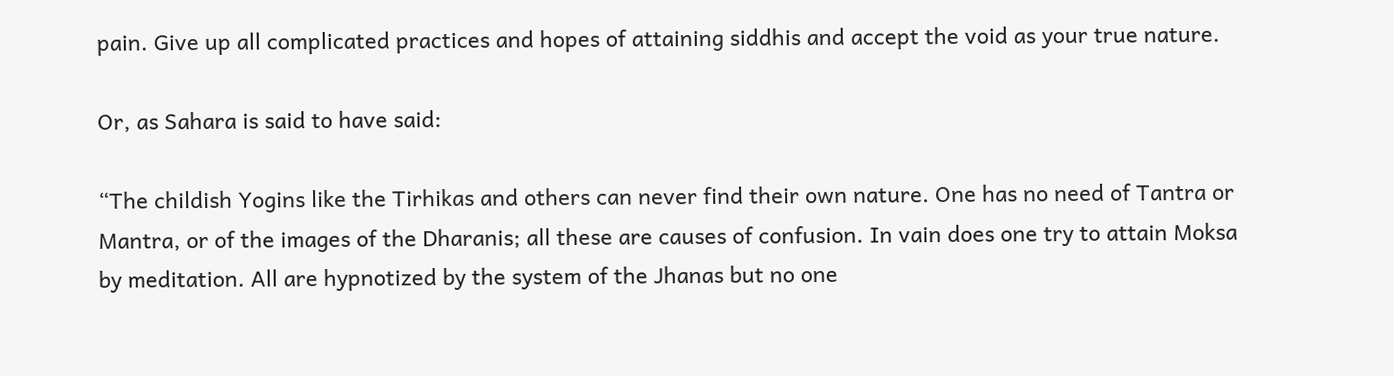pain. Give up all complicated practices and hopes of attaining siddhis and accept the void as your true nature.

Or, as Sahara is said to have said:

“The childish Yogins like the Tirhikas and others can never find their own nature. One has no need of Tantra or Mantra, or of the images of the Dharanis; all these are causes of confusion. In vain does one try to attain Moksa by meditation. All are hypnotized by the system of the Jhanas but no one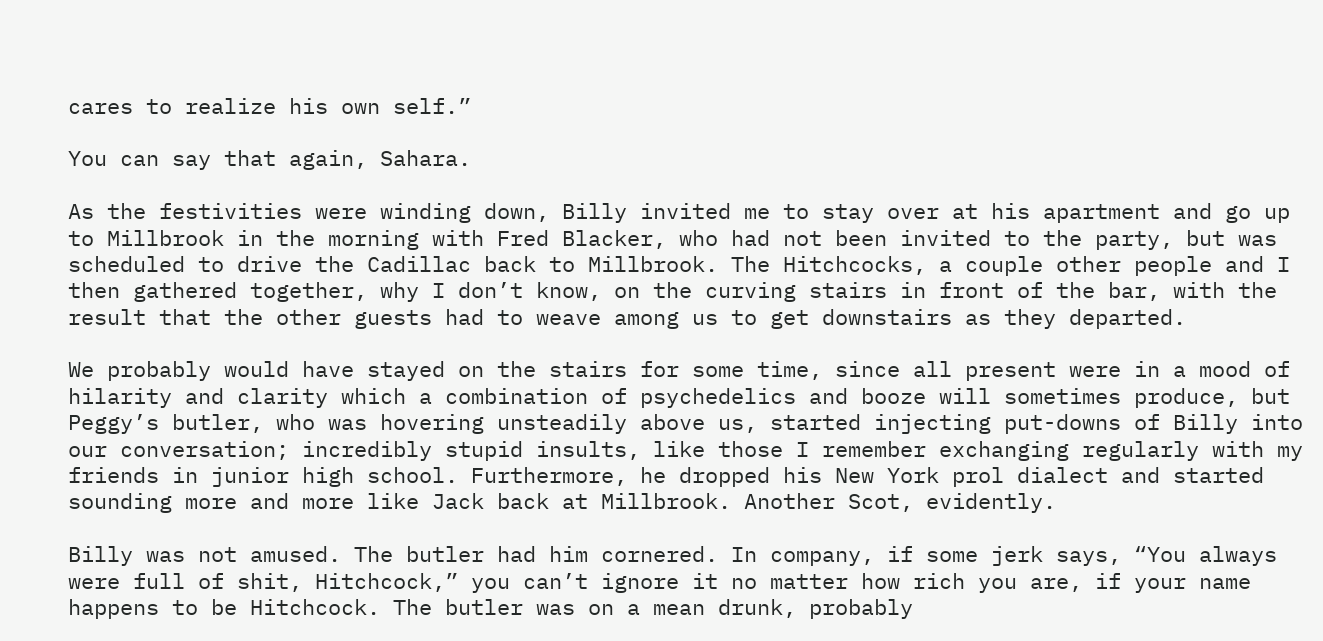cares to realize his own self.”

You can say that again, Sahara.

As the festivities were winding down, Billy invited me to stay over at his apartment and go up to Millbrook in the morning with Fred Blacker, who had not been invited to the party, but was scheduled to drive the Cadillac back to Millbrook. The Hitchcocks, a couple other people and I then gathered together, why I don’t know, on the curving stairs in front of the bar, with the result that the other guests had to weave among us to get downstairs as they departed.

We probably would have stayed on the stairs for some time, since all present were in a mood of hilarity and clarity which a combination of psychedelics and booze will sometimes produce, but Peggy’s butler, who was hovering unsteadily above us, started injecting put-downs of Billy into our conversation; incredibly stupid insults, like those I remember exchanging regularly with my friends in junior high school. Furthermore, he dropped his New York prol dialect and started sounding more and more like Jack back at Millbrook. Another Scot, evidently.

Billy was not amused. The butler had him cornered. In company, if some jerk says, “You always were full of shit, Hitchcock,” you can’t ignore it no matter how rich you are, if your name happens to be Hitchcock. The butler was on a mean drunk, probably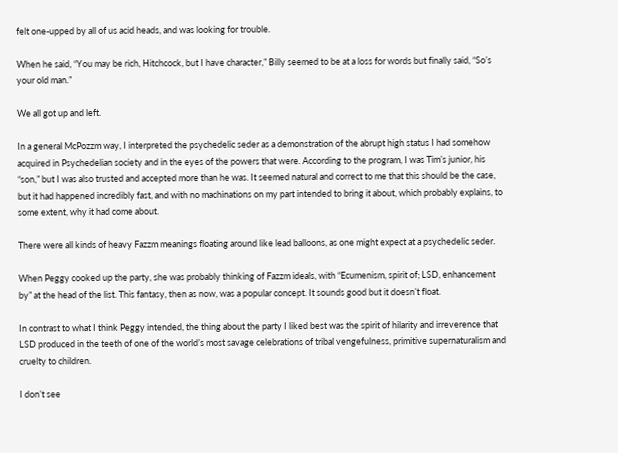felt one-upped by all of us acid heads, and was looking for trouble.

When he said, “You may be rich, Hitchcock, but I have character,” Billy seemed to be at a loss for words but finally said, “So’s your old man.”

We all got up and left.

In a general McPozzm way, I interpreted the psychedelic seder as a demonstration of the abrupt high status I had somehow acquired in Psychedelian society and in the eyes of the powers that were. According to the program, I was Tim’s junior, his “son,” but I was also trusted and accepted more than he was. It seemed natural and correct to me that this should be the case, but it had happened incredibly fast, and with no machinations on my part intended to bring it about, which probably explains, to some extent, why it had come about.

There were all kinds of heavy Fazzm meanings floating around like lead balloons, as one might expect at a psychedelic seder.

When Peggy cooked up the party, she was probably thinking of Fazzm ideals, with “Ecumenism, spirit of; LSD, enhancement by” at the head of the list. This fantasy, then as now, was a popular concept. It sounds good but it doesn’t float.

In contrast to what I think Peggy intended, the thing about the party I liked best was the spirit of hilarity and irreverence that LSD produced in the teeth of one of the world’s most savage celebrations of tribal vengefulness, primitive supernaturalism and cruelty to children.

I don’t see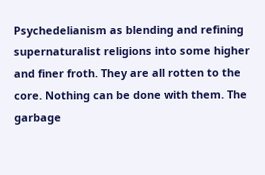Psychedelianism as blending and refining supernaturalist religions into some higher and finer froth. They are all rotten to the core. Nothing can be done with them. The garbage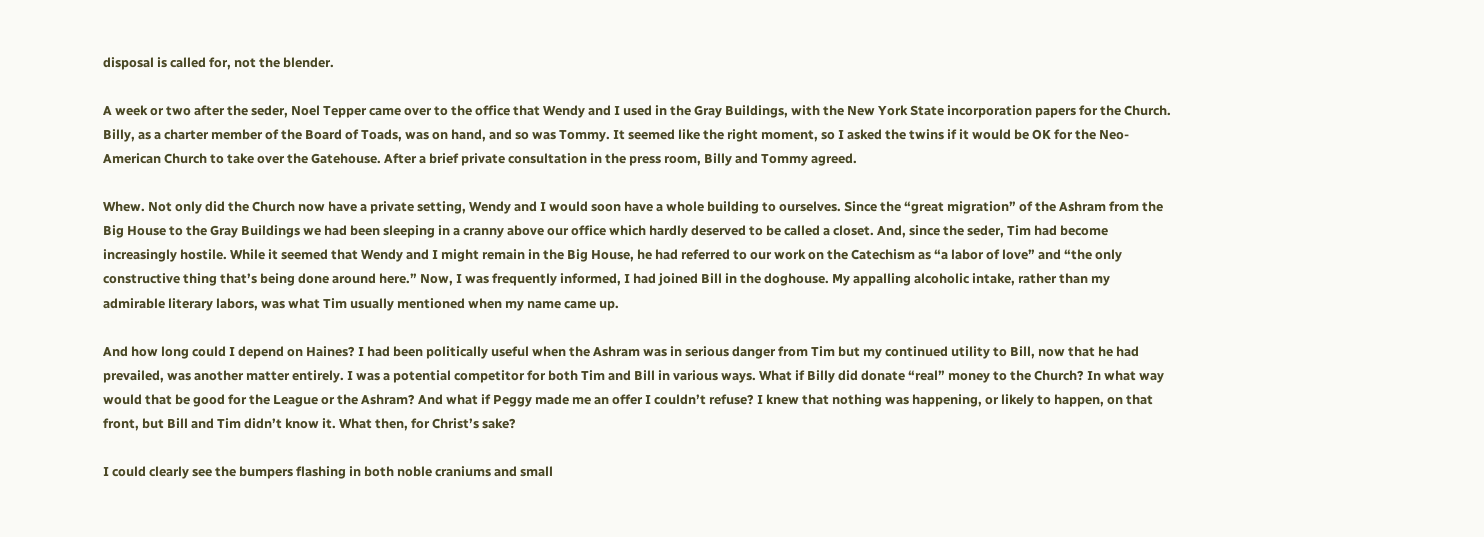disposal is called for, not the blender.

A week or two after the seder, Noel Tepper came over to the office that Wendy and I used in the Gray Buildings, with the New York State incorporation papers for the Church. Billy, as a charter member of the Board of Toads, was on hand, and so was Tommy. It seemed like the right moment, so I asked the twins if it would be OK for the Neo-American Church to take over the Gatehouse. After a brief private consultation in the press room, Billy and Tommy agreed.

Whew. Not only did the Church now have a private setting, Wendy and I would soon have a whole building to ourselves. Since the “great migration” of the Ashram from the Big House to the Gray Buildings we had been sleeping in a cranny above our office which hardly deserved to be called a closet. And, since the seder, Tim had become increasingly hostile. While it seemed that Wendy and I might remain in the Big House, he had referred to our work on the Catechism as “a labor of love” and “the only constructive thing that’s being done around here.” Now, I was frequently informed, I had joined Bill in the doghouse. My appalling alcoholic intake, rather than my admirable literary labors, was what Tim usually mentioned when my name came up.

And how long could I depend on Haines? I had been politically useful when the Ashram was in serious danger from Tim but my continued utility to Bill, now that he had prevailed, was another matter entirely. I was a potential competitor for both Tim and Bill in various ways. What if Billy did donate “real” money to the Church? In what way would that be good for the League or the Ashram? And what if Peggy made me an offer I couldn’t refuse? I knew that nothing was happening, or likely to happen, on that front, but Bill and Tim didn’t know it. What then, for Christ’s sake?

I could clearly see the bumpers flashing in both noble craniums and small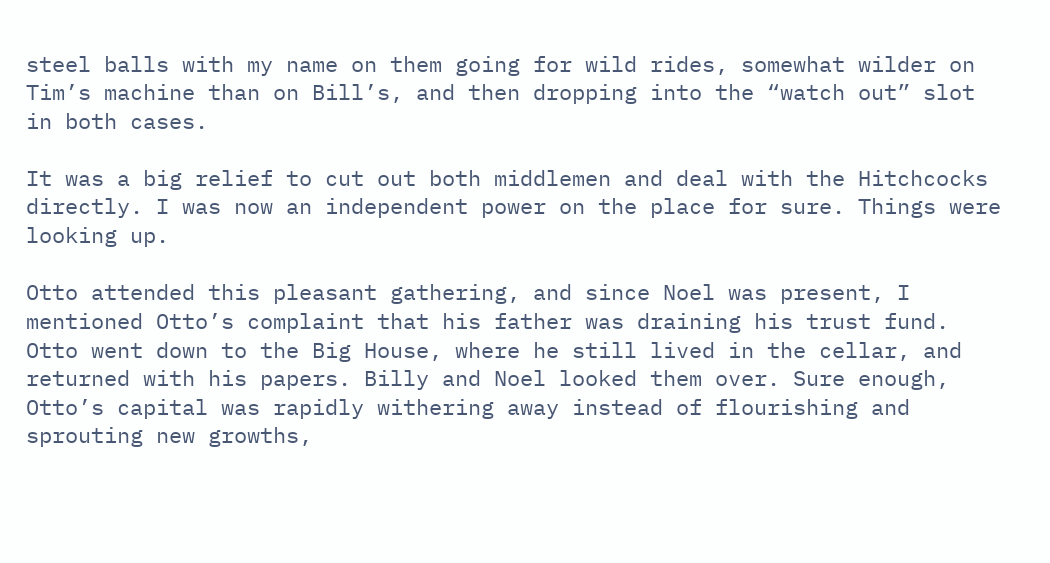steel balls with my name on them going for wild rides, somewhat wilder on Tim’s machine than on Bill’s, and then dropping into the “watch out” slot in both cases.

It was a big relief to cut out both middlemen and deal with the Hitchcocks directly. I was now an independent power on the place for sure. Things were looking up.

Otto attended this pleasant gathering, and since Noel was present, I mentioned Otto’s complaint that his father was draining his trust fund. Otto went down to the Big House, where he still lived in the cellar, and returned with his papers. Billy and Noel looked them over. Sure enough, Otto’s capital was rapidly withering away instead of flourishing and sprouting new growths,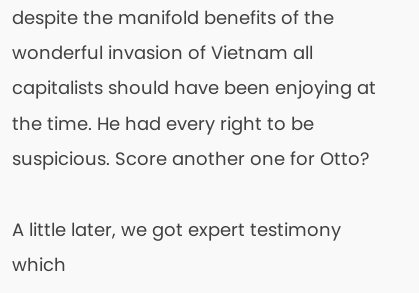despite the manifold benefits of the wonderful invasion of Vietnam all capitalists should have been enjoying at the time. He had every right to be suspicious. Score another one for Otto?

A little later, we got expert testimony which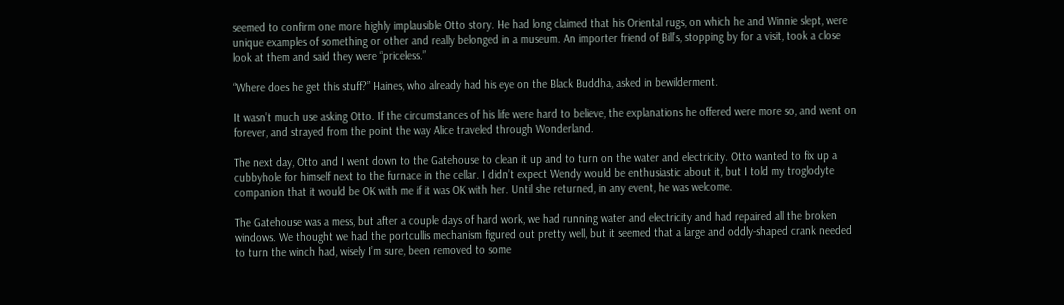seemed to confirm one more highly implausible Otto story. He had long claimed that his Oriental rugs, on which he and Winnie slept, were unique examples of something or other and really belonged in a museum. An importer friend of Bill’s, stopping by for a visit, took a close look at them and said they were “priceless.”

“Where does he get this stuff?” Haines, who already had his eye on the Black Buddha, asked in bewilderment.

It wasn’t much use asking Otto. If the circumstances of his life were hard to believe, the explanations he offered were more so, and went on forever, and strayed from the point the way Alice traveled through Wonderland.

The next day, Otto and I went down to the Gatehouse to clean it up and to turn on the water and electricity. Otto wanted to fix up a cubbyhole for himself next to the furnace in the cellar. I didn’t expect Wendy would be enthusiastic about it, but I told my troglodyte companion that it would be OK with me if it was OK with her. Until she returned, in any event, he was welcome.

The Gatehouse was a mess, but after a couple days of hard work, we had running water and electricity and had repaired all the broken windows. We thought we had the portcullis mechanism figured out pretty well, but it seemed that a large and oddly-shaped crank needed to turn the winch had, wisely I’m sure, been removed to some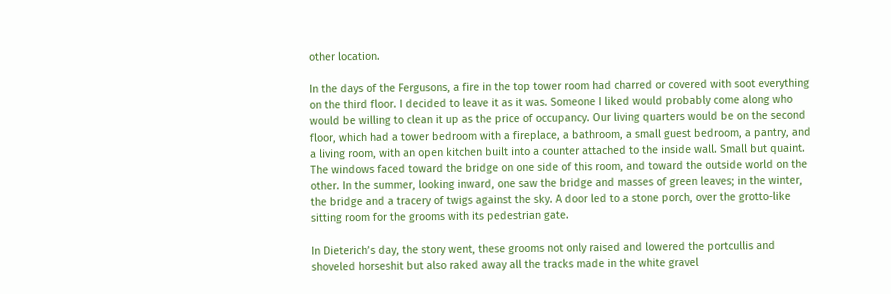other location.

In the days of the Fergusons, a fire in the top tower room had charred or covered with soot everything on the third floor. I decided to leave it as it was. Someone I liked would probably come along who would be willing to clean it up as the price of occupancy. Our living quarters would be on the second floor, which had a tower bedroom with a fireplace, a bathroom, a small guest bedroom, a pantry, and a living room, with an open kitchen built into a counter attached to the inside wall. Small but quaint. The windows faced toward the bridge on one side of this room, and toward the outside world on the other. In the summer, looking inward, one saw the bridge and masses of green leaves; in the winter, the bridge and a tracery of twigs against the sky. A door led to a stone porch, over the grotto-like sitting room for the grooms with its pedestrian gate.

In Dieterich’s day, the story went, these grooms not only raised and lowered the portcullis and shoveled horseshit but also raked away all the tracks made in the white gravel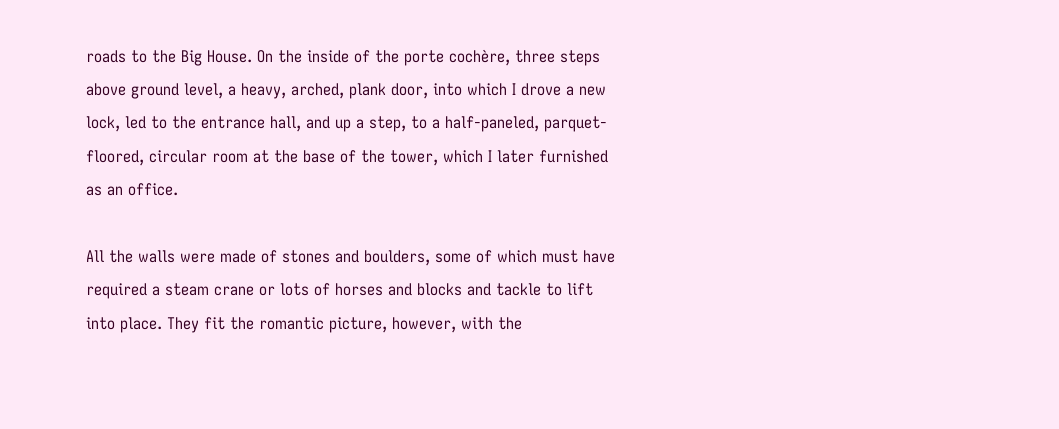roads to the Big House. On the inside of the porte cochère, three steps above ground level, a heavy, arched, plank door, into which I drove a new lock, led to the entrance hall, and up a step, to a half-paneled, parquet-floored, circular room at the base of the tower, which I later furnished as an office.

All the walls were made of stones and boulders, some of which must have required a steam crane or lots of horses and blocks and tackle to lift into place. They fit the romantic picture, however, with the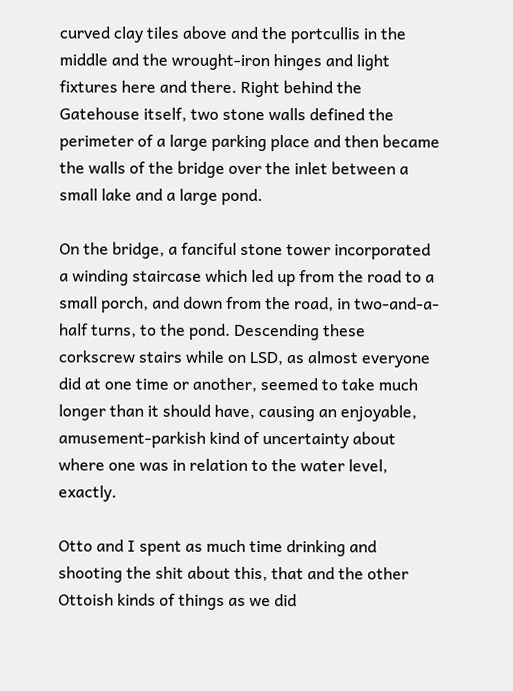curved clay tiles above and the portcullis in the middle and the wrought-iron hinges and light fixtures here and there. Right behind the Gatehouse itself, two stone walls defined the perimeter of a large parking place and then became the walls of the bridge over the inlet between a small lake and a large pond.

On the bridge, a fanciful stone tower incorporated a winding staircase which led up from the road to a small porch, and down from the road, in two-and-a-half turns, to the pond. Descending these corkscrew stairs while on LSD, as almost everyone did at one time or another, seemed to take much longer than it should have, causing an enjoyable, amusement-parkish kind of uncertainty about where one was in relation to the water level, exactly.

Otto and I spent as much time drinking and shooting the shit about this, that and the other Ottoish kinds of things as we did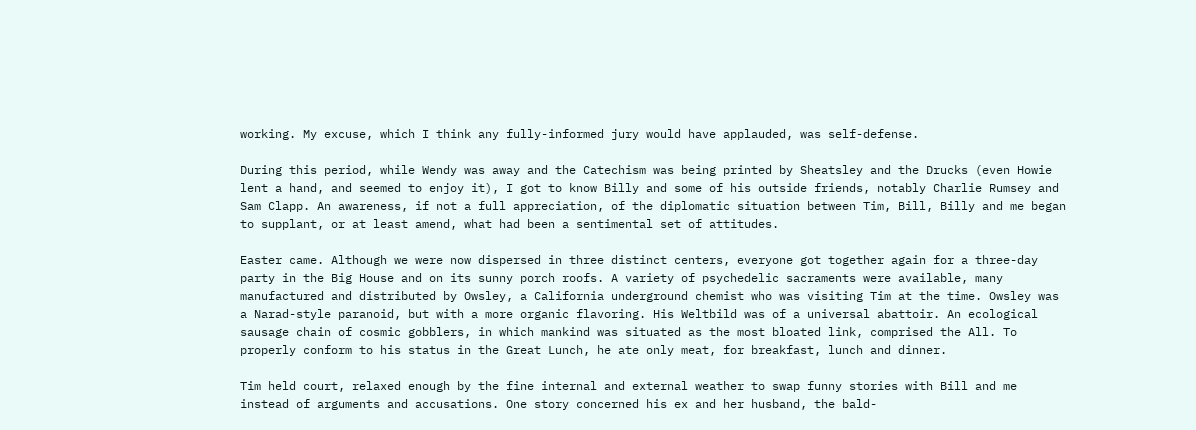working. My excuse, which I think any fully-informed jury would have applauded, was self-defense.

During this period, while Wendy was away and the Catechism was being printed by Sheatsley and the Drucks (even Howie lent a hand, and seemed to enjoy it), I got to know Billy and some of his outside friends, notably Charlie Rumsey and Sam Clapp. An awareness, if not a full appreciation, of the diplomatic situation between Tim, Bill, Billy and me began to supplant, or at least amend, what had been a sentimental set of attitudes.

Easter came. Although we were now dispersed in three distinct centers, everyone got together again for a three-day party in the Big House and on its sunny porch roofs. A variety of psychedelic sacraments were available, many manufactured and distributed by Owsley, a California underground chemist who was visiting Tim at the time. Owsley was a Narad-style paranoid, but with a more organic flavoring. His Weltbild was of a universal abattoir. An ecological sausage chain of cosmic gobblers, in which mankind was situated as the most bloated link, comprised the All. To properly conform to his status in the Great Lunch, he ate only meat, for breakfast, lunch and dinner.

Tim held court, relaxed enough by the fine internal and external weather to swap funny stories with Bill and me instead of arguments and accusations. One story concerned his ex and her husband, the bald-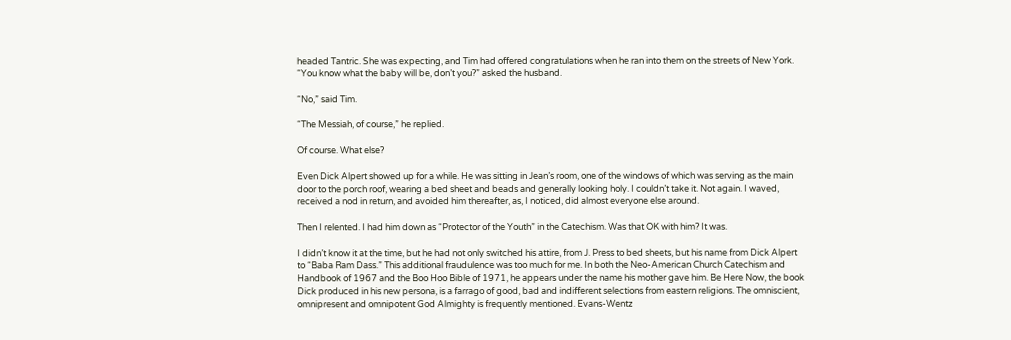headed Tantric. She was expecting, and Tim had offered congratulations when he ran into them on the streets of New York. “You know what the baby will be, don’t you?” asked the husband.

“No,” said Tim.

“The Messiah, of course,” he replied.

Of course. What else?

Even Dick Alpert showed up for a while. He was sitting in Jean’s room, one of the windows of which was serving as the main door to the porch roof, wearing a bed sheet and beads and generally looking holy. I couldn’t take it. Not again. I waved, received a nod in return, and avoided him thereafter, as, I noticed, did almost everyone else around.

Then I relented. I had him down as “Protector of the Youth” in the Catechism. Was that OK with him? It was.

I didn’t know it at the time, but he had not only switched his attire, from J. Press to bed sheets, but his name from Dick Alpert to “Baba Ram Dass.” This additional fraudulence was too much for me. In both the Neo-American Church Catechism and Handbook of 1967 and the Boo Hoo Bible of 1971, he appears under the name his mother gave him. Be Here Now, the book Dick produced in his new persona, is a farrago of good, bad and indifferent selections from eastern religions. The omniscient, omnipresent and omnipotent God Almighty is frequently mentioned. Evans-Wentz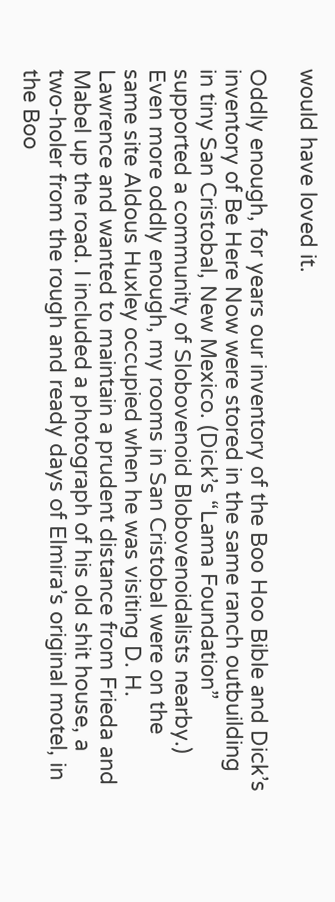would have loved it.

Oddly enough, for years our inventory of the Boo Hoo Bible and Dick’s inventory of Be Here Now were stored in the same ranch outbuilding in tiny San Cristobal, New Mexico. (Dick’s “Lama Foundation” supported a community of Slobovenoid Blobovenoidalists nearby.) Even more oddly enough, my rooms in San Cristobal were on the same site Aldous Huxley occupied when he was visiting D. H. Lawrence and wanted to maintain a prudent distance from Frieda and Mabel up the road. I included a photograph of his old shit house, a two-holer from the rough and ready days of Elmira’s original motel, in the Boo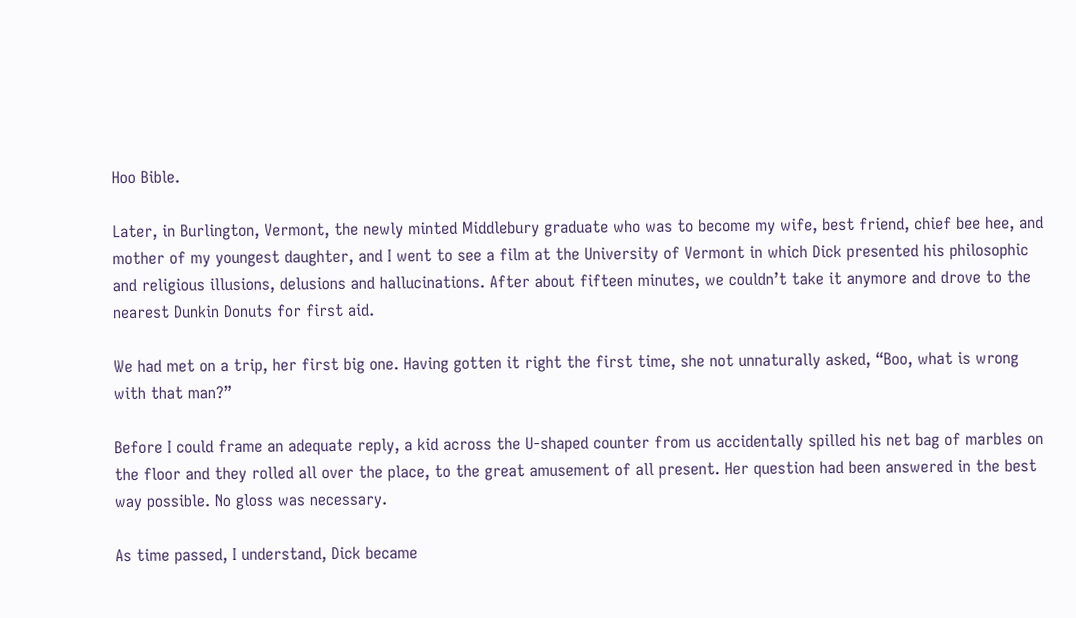Hoo Bible.

Later, in Burlington, Vermont, the newly minted Middlebury graduate who was to become my wife, best friend, chief bee hee, and mother of my youngest daughter, and I went to see a film at the University of Vermont in which Dick presented his philosophic and religious illusions, delusions and hallucinations. After about fifteen minutes, we couldn’t take it anymore and drove to the nearest Dunkin Donuts for first aid.

We had met on a trip, her first big one. Having gotten it right the first time, she not unnaturally asked, “Boo, what is wrong with that man?”

Before I could frame an adequate reply, a kid across the U-shaped counter from us accidentally spilled his net bag of marbles on the floor and they rolled all over the place, to the great amusement of all present. Her question had been answered in the best way possible. No gloss was necessary.

As time passed, I understand, Dick became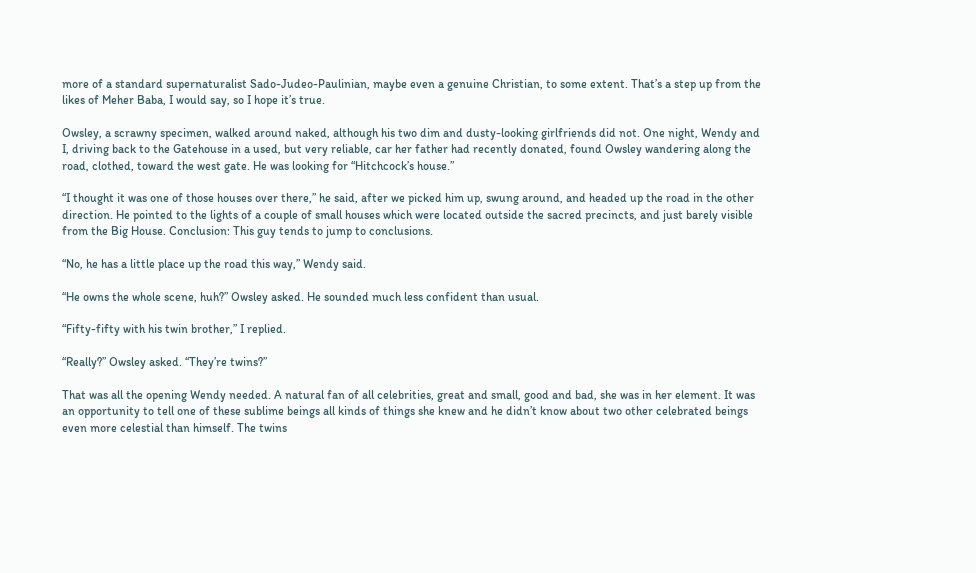more of a standard supernaturalist Sado-Judeo-Paulinian, maybe even a genuine Christian, to some extent. That’s a step up from the likes of Meher Baba, I would say, so I hope it’s true.

Owsley, a scrawny specimen, walked around naked, although his two dim and dusty-looking girlfriends did not. One night, Wendy and I, driving back to the Gatehouse in a used, but very reliable, car her father had recently donated, found Owsley wandering along the road, clothed, toward the west gate. He was looking for “Hitchcock’s house.”

“I thought it was one of those houses over there,” he said, after we picked him up, swung around, and headed up the road in the other direction. He pointed to the lights of a couple of small houses which were located outside the sacred precincts, and just barely visible from the Big House. Conclusion: This guy tends to jump to conclusions.

“No, he has a little place up the road this way,” Wendy said.

“He owns the whole scene, huh?” Owsley asked. He sounded much less confident than usual.

“Fifty-fifty with his twin brother,” I replied.

“Really?” Owsley asked. “They’re twins?”

That was all the opening Wendy needed. A natural fan of all celebrities, great and small, good and bad, she was in her element. It was an opportunity to tell one of these sublime beings all kinds of things she knew and he didn’t know about two other celebrated beings even more celestial than himself. The twins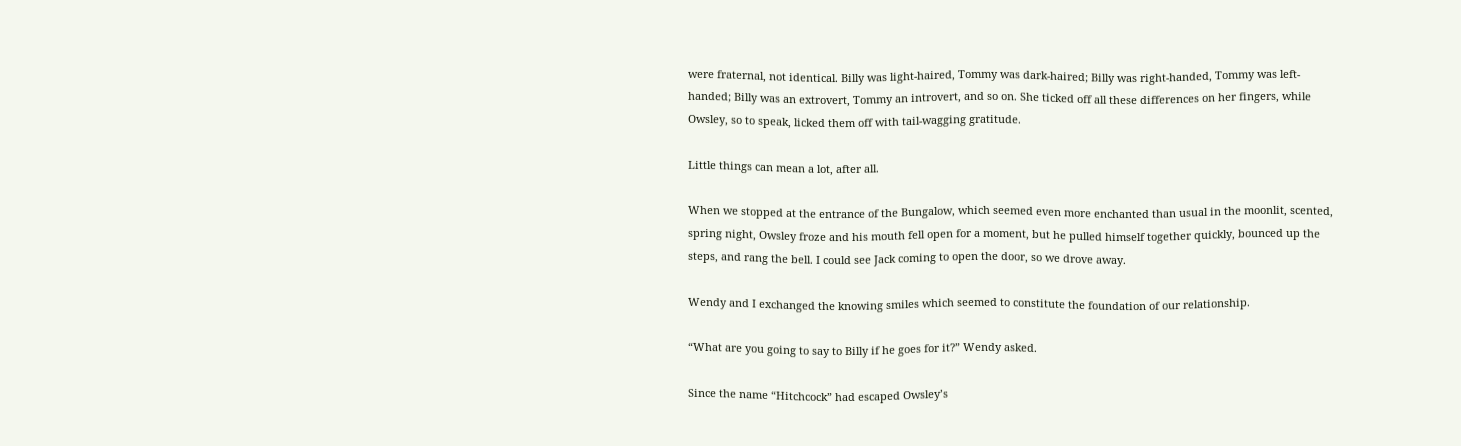were fraternal, not identical. Billy was light-haired, Tommy was dark-haired; Billy was right-handed, Tommy was left-handed; Billy was an extrovert, Tommy an introvert, and so on. She ticked off all these differences on her fingers, while Owsley, so to speak, licked them off with tail-wagging gratitude.

Little things can mean a lot, after all.

When we stopped at the entrance of the Bungalow, which seemed even more enchanted than usual in the moonlit, scented, spring night, Owsley froze and his mouth fell open for a moment, but he pulled himself together quickly, bounced up the steps, and rang the bell. I could see Jack coming to open the door, so we drove away.

Wendy and I exchanged the knowing smiles which seemed to constitute the foundation of our relationship.

“What are you going to say to Billy if he goes for it?” Wendy asked.

Since the name “Hitchcock” had escaped Owsley’s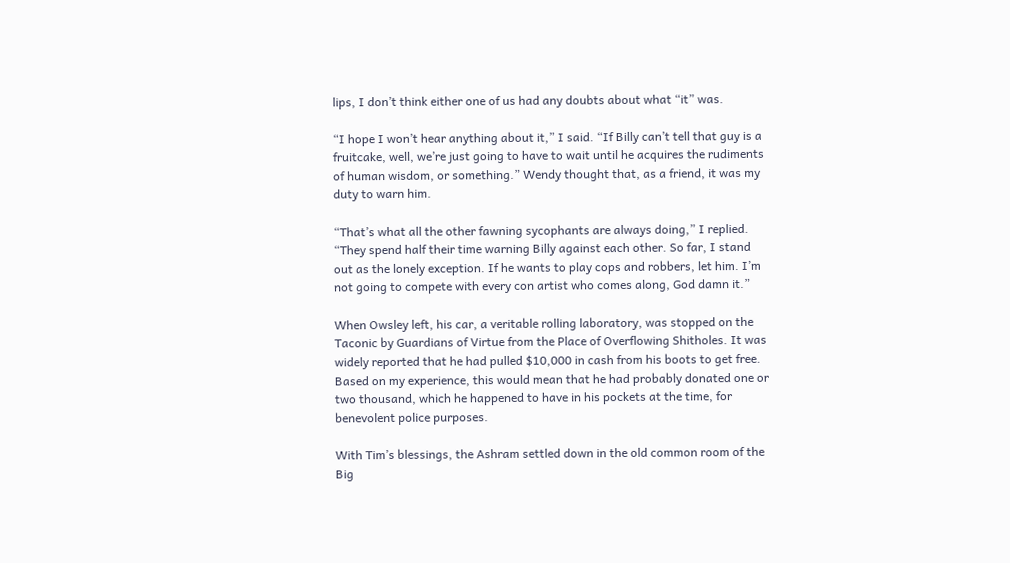lips, I don’t think either one of us had any doubts about what “it” was.

“I hope I won’t hear anything about it,” I said. “If Billy can’t tell that guy is a fruitcake, well, we’re just going to have to wait until he acquires the rudiments of human wisdom, or something.” Wendy thought that, as a friend, it was my duty to warn him.

“That’s what all the other fawning sycophants are always doing,” I replied. “They spend half their time warning Billy against each other. So far, I stand out as the lonely exception. If he wants to play cops and robbers, let him. I’m not going to compete with every con artist who comes along, God damn it.”

When Owsley left, his car, a veritable rolling laboratory, was stopped on the Taconic by Guardians of Virtue from the Place of Overflowing Shitholes. It was widely reported that he had pulled $10,000 in cash from his boots to get free. Based on my experience, this would mean that he had probably donated one or two thousand, which he happened to have in his pockets at the time, for benevolent police purposes.

With Tim’s blessings, the Ashram settled down in the old common room of the Big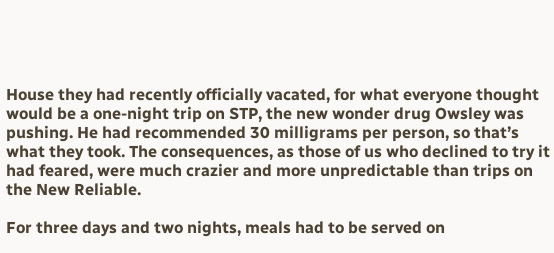House they had recently officially vacated, for what everyone thought would be a one-night trip on STP, the new wonder drug Owsley was pushing. He had recommended 30 milligrams per person, so that’s what they took. The consequences, as those of us who declined to try it had feared, were much crazier and more unpredictable than trips on the New Reliable.

For three days and two nights, meals had to be served on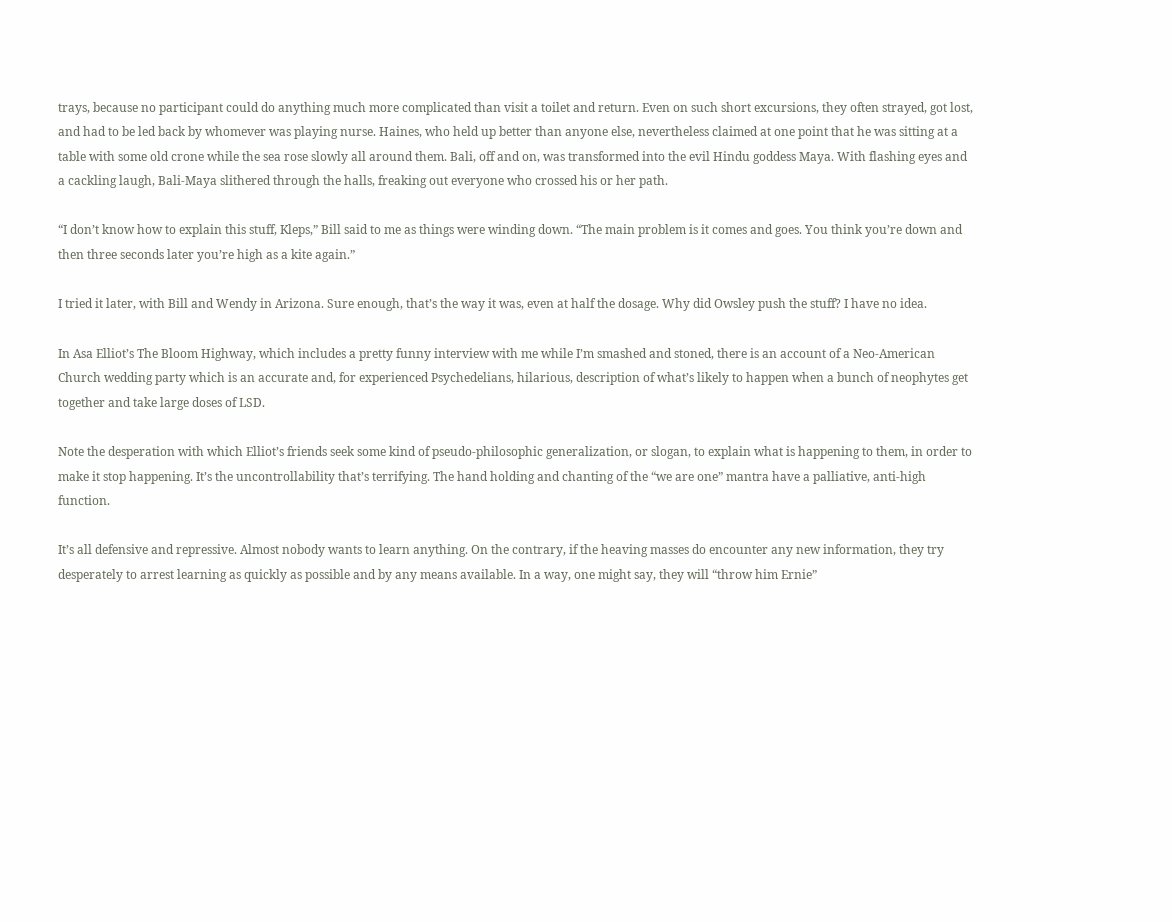trays, because no participant could do anything much more complicated than visit a toilet and return. Even on such short excursions, they often strayed, got lost, and had to be led back by whomever was playing nurse. Haines, who held up better than anyone else, nevertheless claimed at one point that he was sitting at a table with some old crone while the sea rose slowly all around them. Bali, off and on, was transformed into the evil Hindu goddess Maya. With flashing eyes and a cackling laugh, Bali-Maya slithered through the halls, freaking out everyone who crossed his or her path.

“I don’t know how to explain this stuff, Kleps,” Bill said to me as things were winding down. “The main problem is it comes and goes. You think you’re down and then three seconds later you’re high as a kite again.”

I tried it later, with Bill and Wendy in Arizona. Sure enough, that’s the way it was, even at half the dosage. Why did Owsley push the stuff? I have no idea.

In Asa Elliot’s The Bloom Highway, which includes a pretty funny interview with me while I’m smashed and stoned, there is an account of a Neo-American Church wedding party which is an accurate and, for experienced Psychedelians, hilarious, description of what’s likely to happen when a bunch of neophytes get together and take large doses of LSD.

Note the desperation with which Elliot’s friends seek some kind of pseudo-philosophic generalization, or slogan, to explain what is happening to them, in order to make it stop happening. It’s the uncontrollability that’s terrifying. The hand holding and chanting of the “we are one” mantra have a palliative, anti-high function.

It’s all defensive and repressive. Almost nobody wants to learn anything. On the contrary, if the heaving masses do encounter any new information, they try desperately to arrest learning as quickly as possible and by any means available. In a way, one might say, they will “throw him Ernie”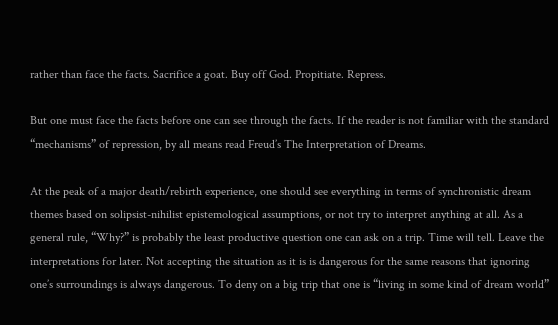rather than face the facts. Sacrifice a goat. Buy off God. Propitiate. Repress.

But one must face the facts before one can see through the facts. If the reader is not familiar with the standard “mechanisms” of repression, by all means read Freud’s The Interpretation of Dreams.

At the peak of a major death/rebirth experience, one should see everything in terms of synchronistic dream themes based on solipsist-nihilist epistemological assumptions, or not try to interpret anything at all. As a general rule, “Why?” is probably the least productive question one can ask on a trip. Time will tell. Leave the interpretations for later. Not accepting the situation as it is is dangerous for the same reasons that ignoring one’s surroundings is always dangerous. To deny on a big trip that one is “living in some kind of dream world”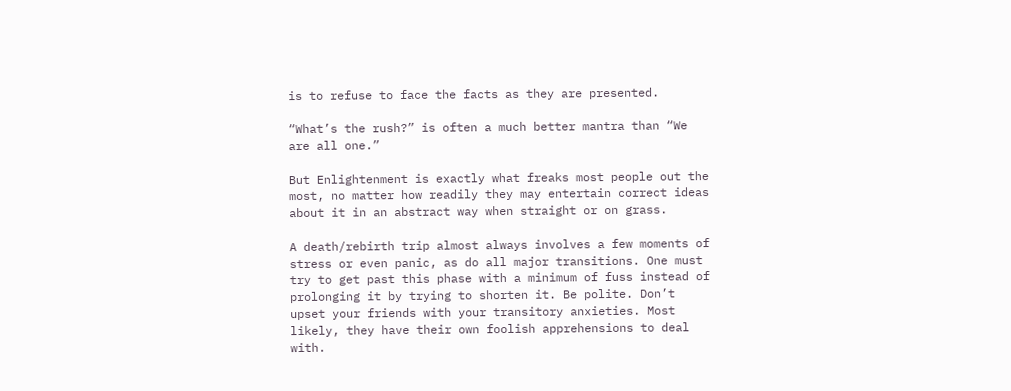is to refuse to face the facts as they are presented.

“What’s the rush?” is often a much better mantra than “We are all one.”

But Enlightenment is exactly what freaks most people out the most, no matter how readily they may entertain correct ideas about it in an abstract way when straight or on grass.

A death/rebirth trip almost always involves a few moments of stress or even panic, as do all major transitions. One must try to get past this phase with a minimum of fuss instead of prolonging it by trying to shorten it. Be polite. Don’t upset your friends with your transitory anxieties. Most likely, they have their own foolish apprehensions to deal with.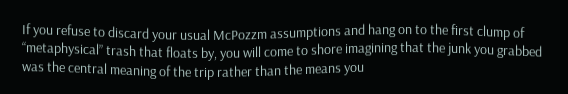If you refuse to discard your usual McPozzm assumptions and hang on to the first clump of “metaphysical” trash that floats by, you will come to shore imagining that the junk you grabbed was the central meaning of the trip rather than the means you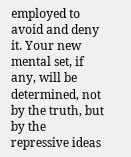employed to avoid and deny it. Your new mental set, if any, will be determined, not by the truth, but by the repressive ideas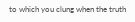to which you clung when the truth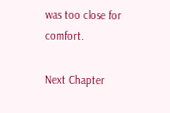was too close for comfort.

Next Chapter